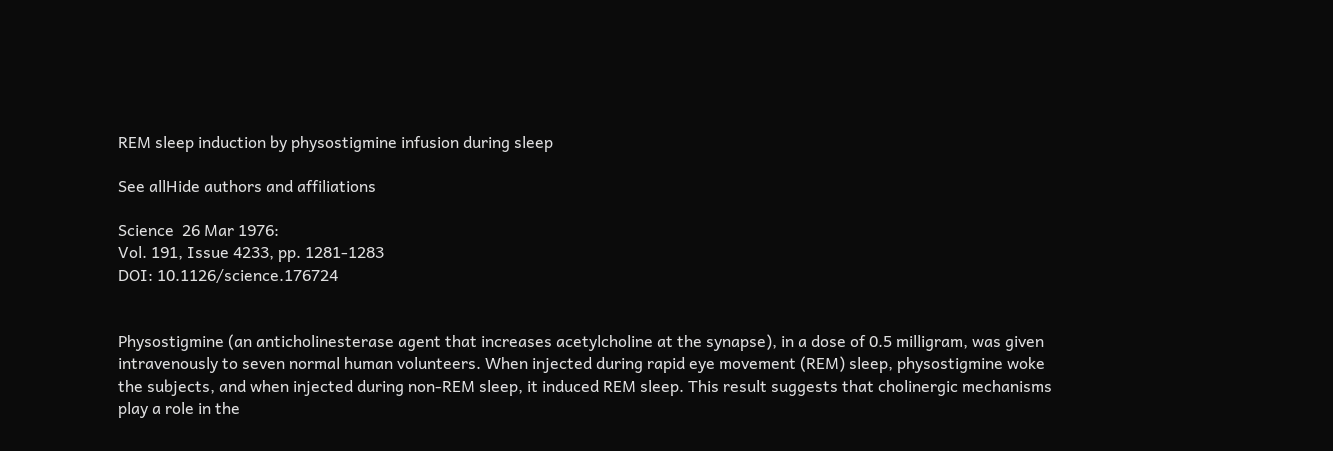REM sleep induction by physostigmine infusion during sleep

See allHide authors and affiliations

Science  26 Mar 1976:
Vol. 191, Issue 4233, pp. 1281-1283
DOI: 10.1126/science.176724


Physostigmine (an anticholinesterase agent that increases acetylcholine at the synapse), in a dose of 0.5 milligram, was given intravenously to seven normal human volunteers. When injected during rapid eye movement (REM) sleep, physostigmine woke the subjects, and when injected during non-REM sleep, it induced REM sleep. This result suggests that cholinergic mechanisms play a role in the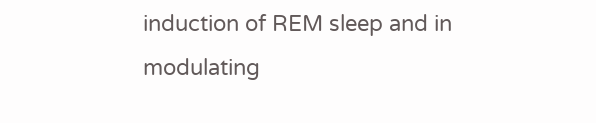induction of REM sleep and in modulating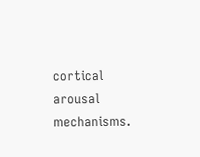cortical arousal mechanisms.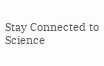Stay Connected to Science